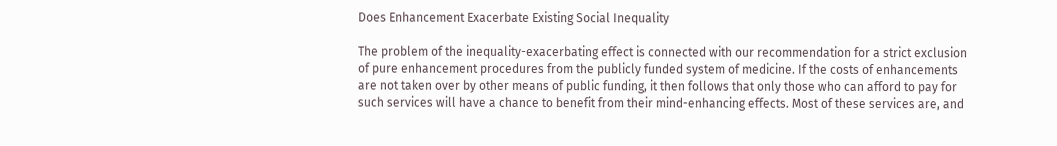Does Enhancement Exacerbate Existing Social Inequality

The problem of the inequality-exacerbating effect is connected with our recommendation for a strict exclusion of pure enhancement procedures from the publicly funded system of medicine. If the costs of enhancements are not taken over by other means of public funding, it then follows that only those who can afford to pay for such services will have a chance to benefit from their mind-enhancing effects. Most of these services are, and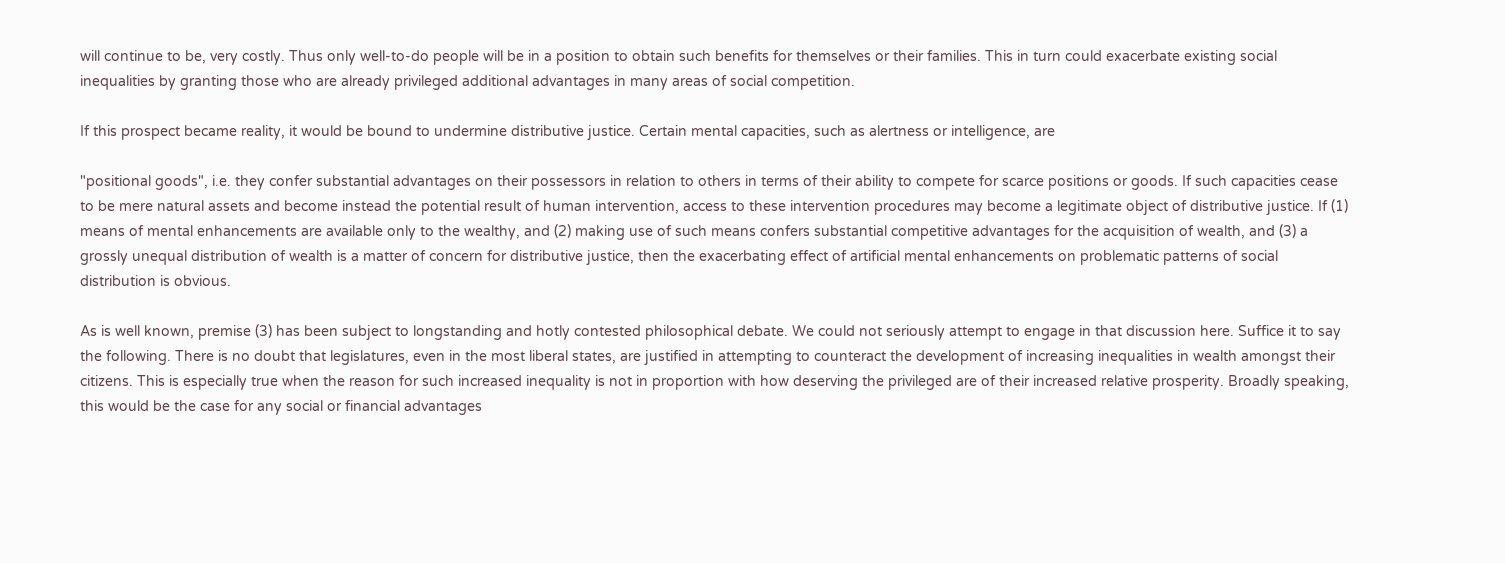will continue to be, very costly. Thus only well-to-do people will be in a position to obtain such benefits for themselves or their families. This in turn could exacerbate existing social inequalities by granting those who are already privileged additional advantages in many areas of social competition.

If this prospect became reality, it would be bound to undermine distributive justice. Certain mental capacities, such as alertness or intelligence, are

"positional goods", i.e. they confer substantial advantages on their possessors in relation to others in terms of their ability to compete for scarce positions or goods. If such capacities cease to be mere natural assets and become instead the potential result of human intervention, access to these intervention procedures may become a legitimate object of distributive justice. If (1) means of mental enhancements are available only to the wealthy, and (2) making use of such means confers substantial competitive advantages for the acquisition of wealth, and (3) a grossly unequal distribution of wealth is a matter of concern for distributive justice, then the exacerbating effect of artificial mental enhancements on problematic patterns of social distribution is obvious.

As is well known, premise (3) has been subject to longstanding and hotly contested philosophical debate. We could not seriously attempt to engage in that discussion here. Suffice it to say the following. There is no doubt that legislatures, even in the most liberal states, are justified in attempting to counteract the development of increasing inequalities in wealth amongst their citizens. This is especially true when the reason for such increased inequality is not in proportion with how deserving the privileged are of their increased relative prosperity. Broadly speaking, this would be the case for any social or financial advantages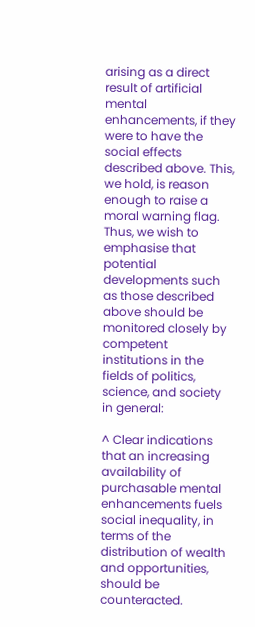arising as a direct result of artificial mental enhancements, if they were to have the social effects described above. This, we hold, is reason enough to raise a moral warning flag. Thus, we wish to emphasise that potential developments such as those described above should be monitored closely by competent institutions in the fields of politics, science, and society in general:

^ Clear indications that an increasing availability of purchasable mental enhancements fuels social inequality, in terms of the distribution of wealth and opportunities, should be counteracted.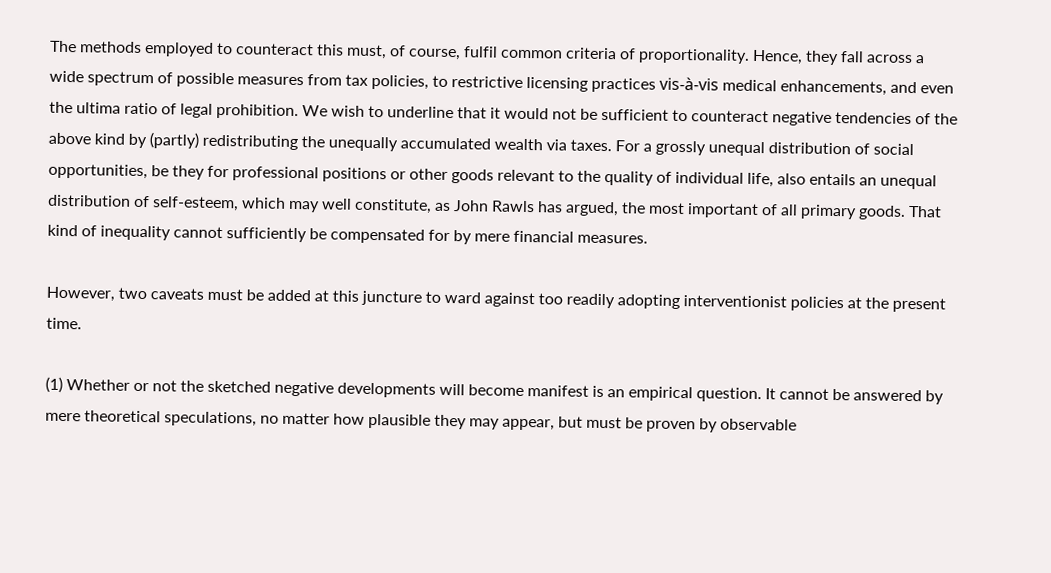The methods employed to counteract this must, of course, fulfil common criteria of proportionality. Hence, they fall across a wide spectrum of possible measures from tax policies, to restrictive licensing practices vis-à-vis medical enhancements, and even the ultima ratio of legal prohibition. We wish to underline that it would not be sufficient to counteract negative tendencies of the above kind by (partly) redistributing the unequally accumulated wealth via taxes. For a grossly unequal distribution of social opportunities, be they for professional positions or other goods relevant to the quality of individual life, also entails an unequal distribution of self-esteem, which may well constitute, as John Rawls has argued, the most important of all primary goods. That kind of inequality cannot sufficiently be compensated for by mere financial measures.

However, two caveats must be added at this juncture to ward against too readily adopting interventionist policies at the present time.

(1) Whether or not the sketched negative developments will become manifest is an empirical question. It cannot be answered by mere theoretical speculations, no matter how plausible they may appear, but must be proven by observable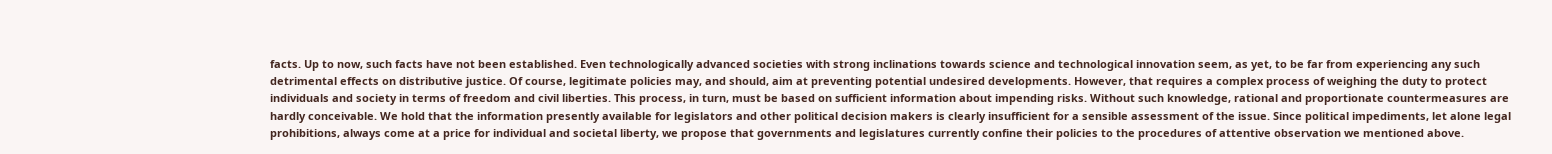facts. Up to now, such facts have not been established. Even technologically advanced societies with strong inclinations towards science and technological innovation seem, as yet, to be far from experiencing any such detrimental effects on distributive justice. Of course, legitimate policies may, and should, aim at preventing potential undesired developments. However, that requires a complex process of weighing the duty to protect individuals and society in terms of freedom and civil liberties. This process, in turn, must be based on sufficient information about impending risks. Without such knowledge, rational and proportionate countermeasures are hardly conceivable. We hold that the information presently available for legislators and other political decision makers is clearly insufficient for a sensible assessment of the issue. Since political impediments, let alone legal prohibitions, always come at a price for individual and societal liberty, we propose that governments and legislatures currently confine their policies to the procedures of attentive observation we mentioned above.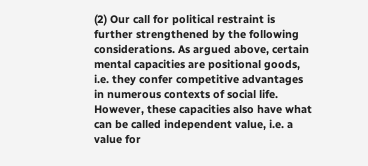(2) Our call for political restraint is further strengthened by the following considerations. As argued above, certain mental capacities are positional goods, i.e. they confer competitive advantages in numerous contexts of social life. However, these capacities also have what can be called independent value, i.e. a value for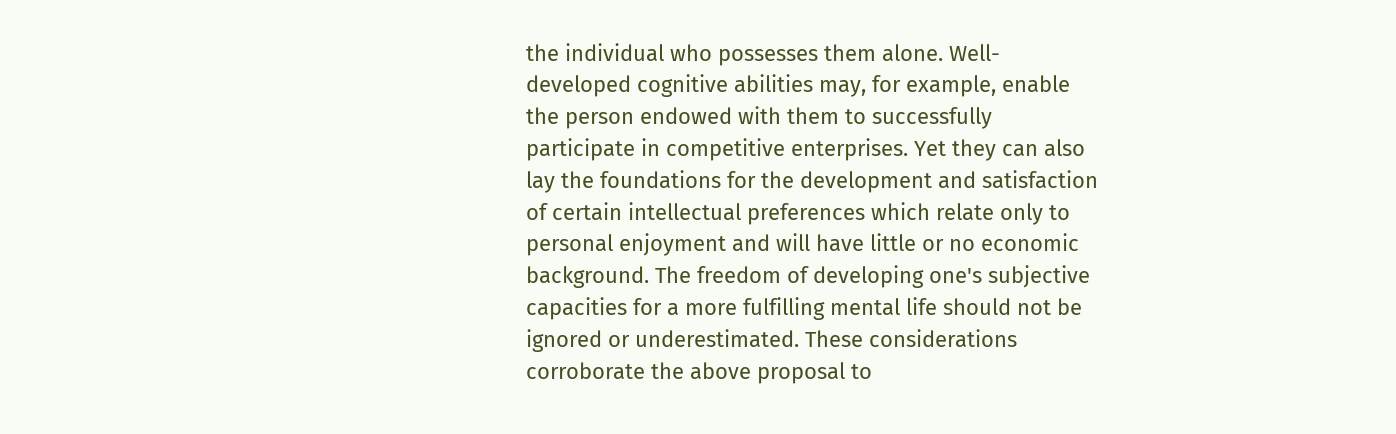the individual who possesses them alone. Well-developed cognitive abilities may, for example, enable the person endowed with them to successfully participate in competitive enterprises. Yet they can also lay the foundations for the development and satisfaction of certain intellectual preferences which relate only to personal enjoyment and will have little or no economic background. The freedom of developing one's subjective capacities for a more fulfilling mental life should not be ignored or underestimated. These considerations corroborate the above proposal to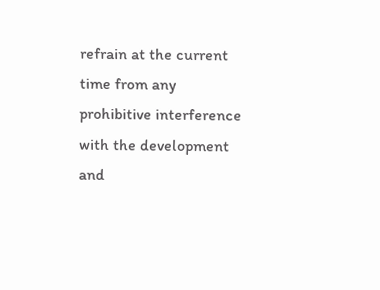refrain at the current time from any prohibitive interference with the development and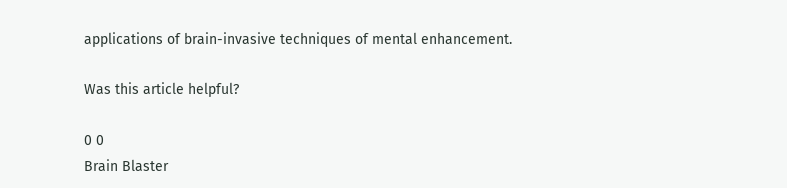applications of brain-invasive techniques of mental enhancement.

Was this article helpful?

0 0
Brain Blaster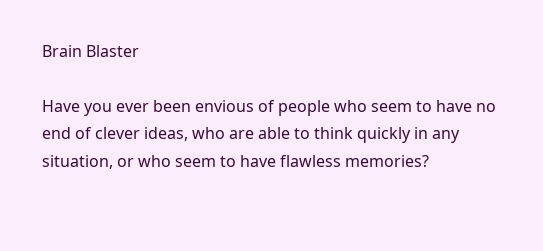Brain Blaster

Have you ever been envious of people who seem to have no end of clever ideas, who are able to think quickly in any situation, or who seem to have flawless memories?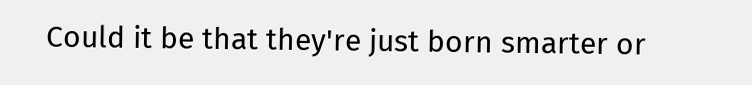Could it be that they're just born smarter or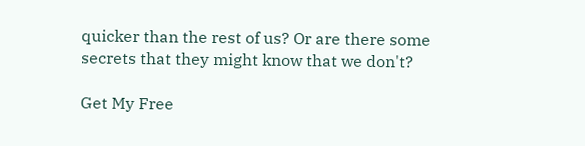quicker than the rest of us? Or are there some secrets that they might know that we don't?

Get My Free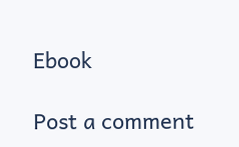Ebook

Post a comment